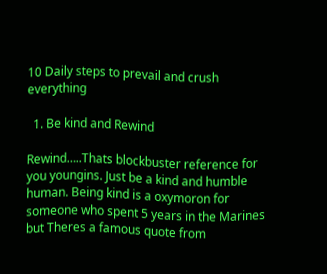10 Daily steps to prevail and crush everything

  1. Be kind and Rewind

Rewind…..Thats blockbuster reference for you youngins. Just be a kind and humble human. Being kind is a oxymoron for someone who spent 5 years in the Marines but Theres a famous quote from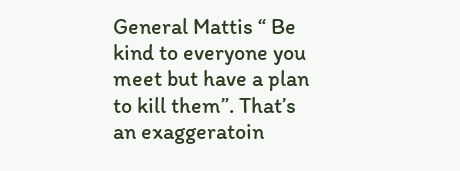General Mattis “ Be kind to everyone you meet but have a plan to kill them”. That’s an exaggeratoin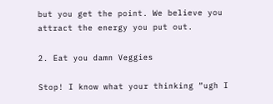but you get the point. We believe you attract the energy you put out.

2. Eat you damn Veggies

Stop! I know what your thinking “ugh I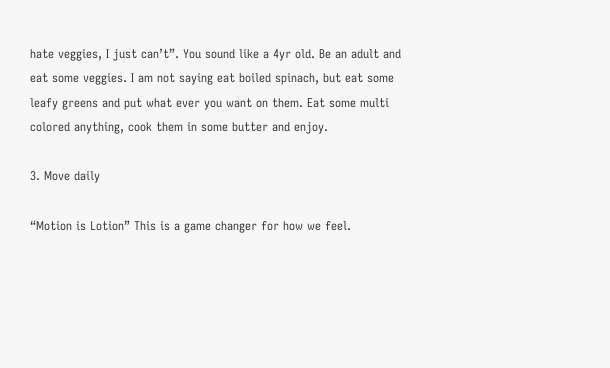hate veggies, I just can’t”. You sound like a 4yr old. Be an adult and eat some veggies. I am not saying eat boiled spinach, but eat some leafy greens and put what ever you want on them. Eat some multi colored anything, cook them in some butter and enjoy.

3. Move daily

“Motion is Lotion” This is a game changer for how we feel.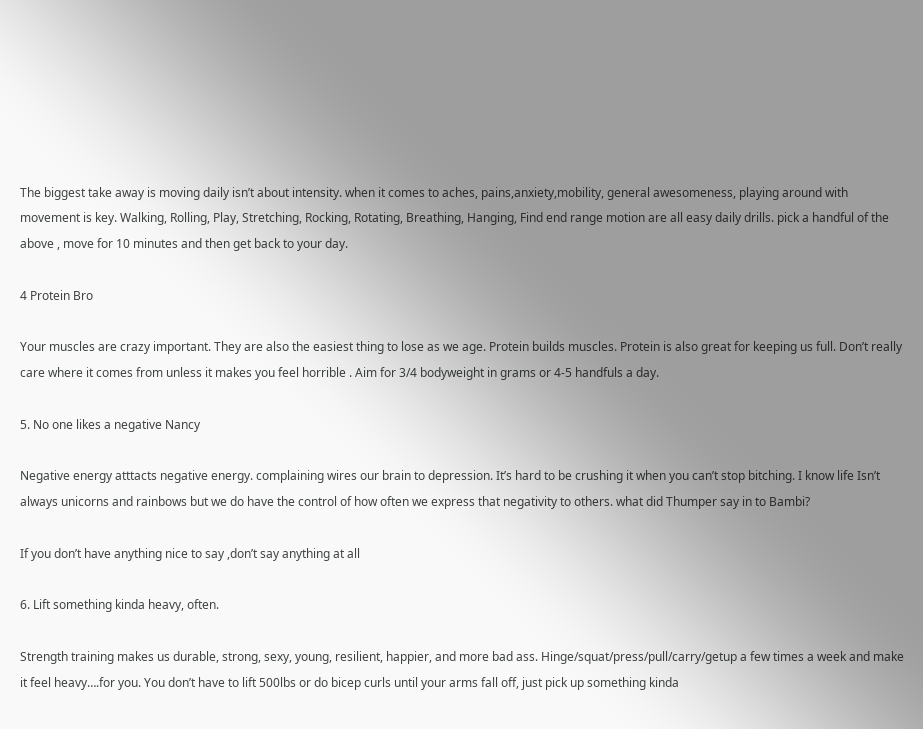The biggest take away is moving daily isn’t about intensity. when it comes to aches, pains,anxiety,mobility, general awesomeness, playing around with movement is key. Walking, Rolling, Play, Stretching, Rocking, Rotating, Breathing, Hanging, Find end range motion are all easy daily drills. pick a handful of the above , move for 10 minutes and then get back to your day.

4 Protein Bro

Your muscles are crazy important. They are also the easiest thing to lose as we age. Protein builds muscles. Protein is also great for keeping us full. Don’t really care where it comes from unless it makes you feel horrible . Aim for 3/4 bodyweight in grams or 4-5 handfuls a day.

5. No one likes a negative Nancy

Negative energy atttacts negative energy. complaining wires our brain to depression. It’s hard to be crushing it when you can’t stop bitching. I know life Isn’t always unicorns and rainbows but we do have the control of how often we express that negativity to others. what did Thumper say in to Bambi?

If you don’t have anything nice to say ,don’t say anything at all

6. Lift something kinda heavy, often.

Strength training makes us durable, strong, sexy, young, resilient, happier, and more bad ass. Hinge/squat/press/pull/carry/getup a few times a week and make it feel heavy….for you. You don’t have to lift 500lbs or do bicep curls until your arms fall off, just pick up something kinda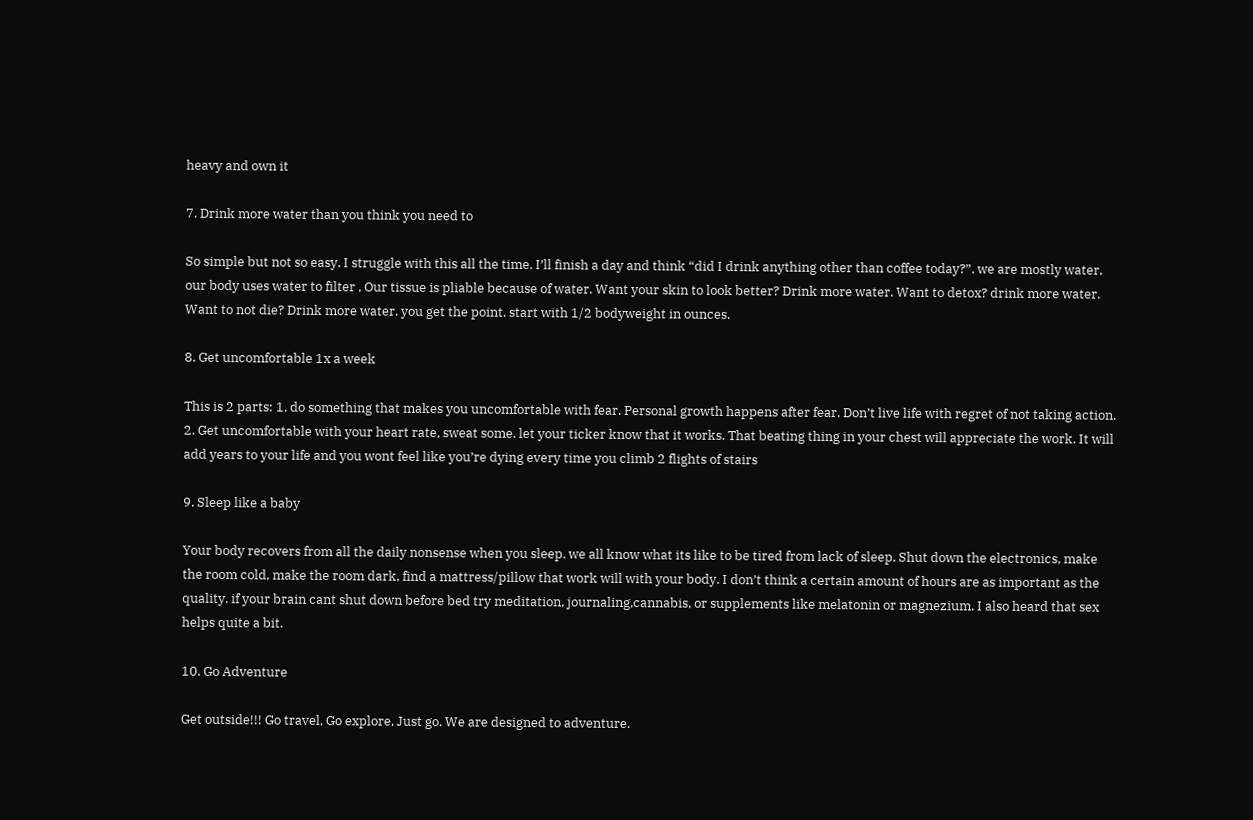heavy and own it

7. Drink more water than you think you need to

So simple but not so easy. I struggle with this all the time. I’ll finish a day and think “did I drink anything other than coffee today?”. we are mostly water, our body uses water to filter , Our tissue is pliable because of water. Want your skin to look better? Drink more water. Want to detox? drink more water. Want to not die? Drink more water. you get the point. start with 1/2 bodyweight in ounces.

8. Get uncomfortable 1x a week

This is 2 parts: 1. do something that makes you uncomfortable with fear. Personal growth happens after fear. Don’t live life with regret of not taking action. 2. Get uncomfortable with your heart rate, sweat some. let your ticker know that it works. That beating thing in your chest will appreciate the work. It will add years to your life and you wont feel like you’re dying every time you climb 2 flights of stairs

9. Sleep like a baby

Your body recovers from all the daily nonsense when you sleep. we all know what its like to be tired from lack of sleep. Shut down the electronics, make the room cold, make the room dark, find a mattress/pillow that work will with your body. I don’t think a certain amount of hours are as important as the quality. if your brain cant shut down before bed try meditation, journaling,cannabis, or supplements like melatonin or magnezium. I also heard that sex helps quite a bit.

10. Go Adventure

Get outside!!! Go travel, Go explore, Just go. We are designed to adventure.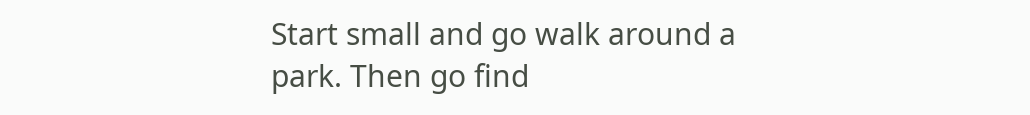Start small and go walk around a park. Then go find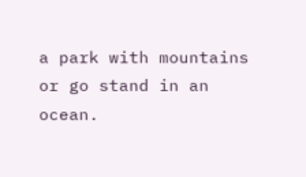a park with mountains or go stand in an ocean.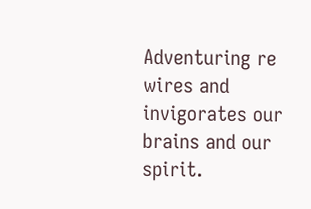Adventuring re wires and invigorates our brains and our spirit.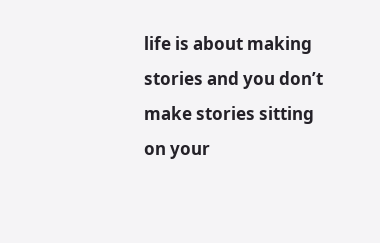life is about making stories and you don’t make stories sitting on your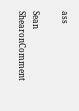ass

Sean ShearonComment